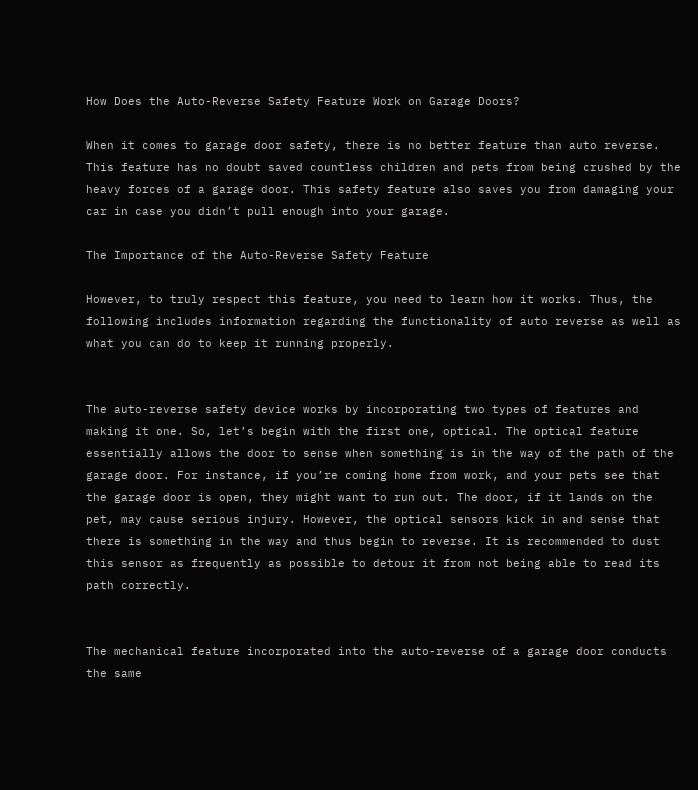How Does the Auto-Reverse Safety Feature Work on Garage Doors?

When it comes to garage door safety, there is no better feature than auto reverse. This feature has no doubt saved countless children and pets from being crushed by the heavy forces of a garage door. This safety feature also saves you from damaging your car in case you didn’t pull enough into your garage.

The Importance of the Auto-Reverse Safety Feature

However, to truly respect this feature, you need to learn how it works. Thus, the following includes information regarding the functionality of auto reverse as well as what you can do to keep it running properly.


The auto-reverse safety device works by incorporating two types of features and making it one. So, let’s begin with the first one, optical. The optical feature essentially allows the door to sense when something is in the way of the path of the garage door. For instance, if you’re coming home from work, and your pets see that the garage door is open, they might want to run out. The door, if it lands on the pet, may cause serious injury. However, the optical sensors kick in and sense that there is something in the way and thus begin to reverse. It is recommended to dust this sensor as frequently as possible to detour it from not being able to read its path correctly.


The mechanical feature incorporated into the auto-reverse of a garage door conducts the same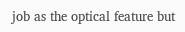job as the optical feature but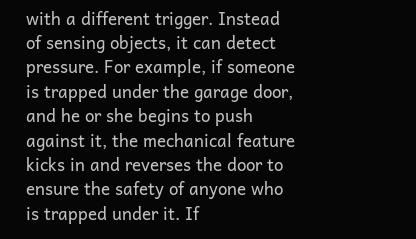with a different trigger. Instead of sensing objects, it can detect pressure. For example, if someone is trapped under the garage door, and he or she begins to push against it, the mechanical feature kicks in and reverses the door to ensure the safety of anyone who is trapped under it. If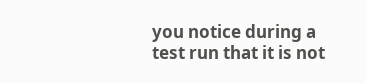you notice during a test run that it is not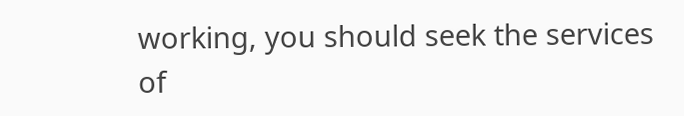working, you should seek the services of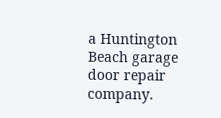a Huntington Beach garage door repair company.